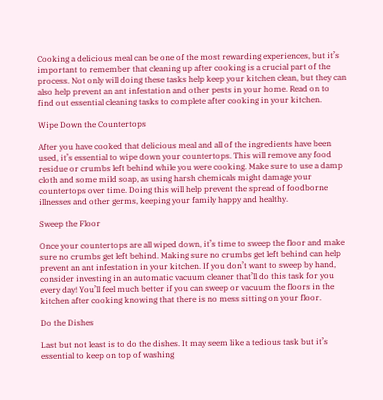Cooking a delicious meal can be one of the most rewarding experiences, but it’s important to remember that cleaning up after cooking is a crucial part of the process. Not only will doing these tasks help keep your kitchen clean, but they can also help prevent an ant infestation and other pests in your home. Read on to find out essential cleaning tasks to complete after cooking in your kitchen.

Wipe Down the Countertops

After you have cooked that delicious meal and all of the ingredients have been used, it’s essential to wipe down your countertops. This will remove any food residue or crumbs left behind while you were cooking. Make sure to use a damp cloth and some mild soap, as using harsh chemicals might damage your countertops over time. Doing this will help prevent the spread of foodborne illnesses and other germs, keeping your family happy and healthy.

Sweep the Floor

Once your countertops are all wiped down, it’s time to sweep the floor and make sure no crumbs get left behind. Making sure no crumbs get left behind can help prevent an ant infestation in your kitchen. If you don’t want to sweep by hand, consider investing in an automatic vacuum cleaner that’ll do this task for you every day! You’ll feel much better if you can sweep or vacuum the floors in the kitchen after cooking knowing that there is no mess sitting on your floor.

Do the Dishes

Last but not least is to do the dishes. It may seem like a tedious task but it’s essential to keep on top of washing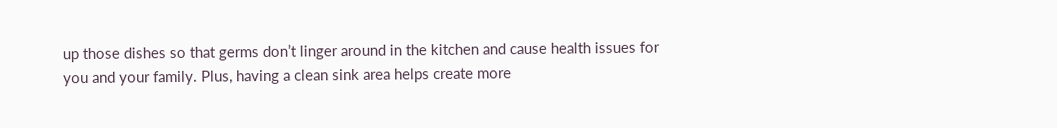up those dishes so that germs don’t linger around in the kitchen and cause health issues for you and your family. Plus, having a clean sink area helps create more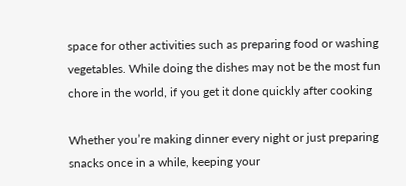space for other activities such as preparing food or washing vegetables. While doing the dishes may not be the most fun chore in the world, if you get it done quickly after cooking

Whether you’re making dinner every night or just preparing snacks once in a while, keeping your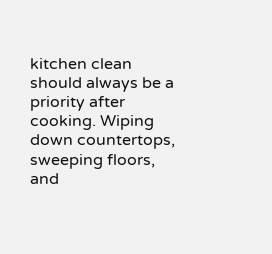kitchen clean should always be a priority after cooking. Wiping down countertops, sweeping floors, and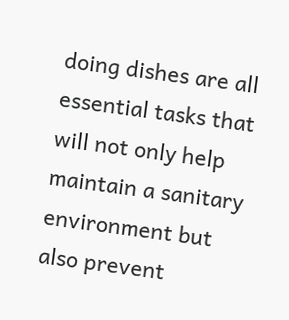doing dishes are all essential tasks that will not only help maintain a sanitary environment but also prevent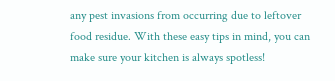any pest invasions from occurring due to leftover food residue. With these easy tips in mind, you can make sure your kitchen is always spotless!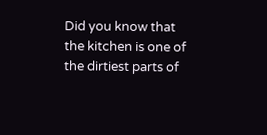Did you know that the kitchen is one of the dirtiest parts of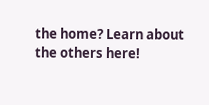the home? Learn about the others here!